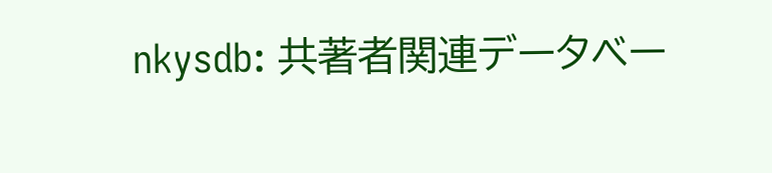nkysdb: 共著者関連データベー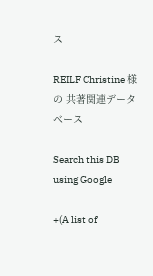ス

REILF Christine 様の 共著関連データベース

Search this DB
using Google

+(A list of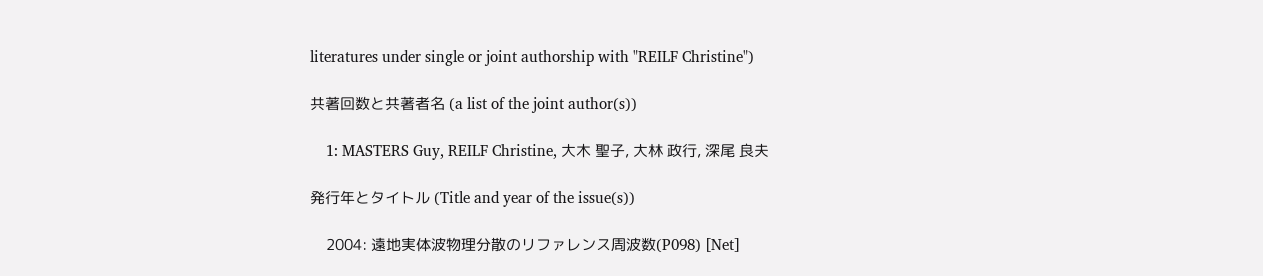literatures under single or joint authorship with "REILF Christine")

共著回数と共著者名 (a list of the joint author(s))

    1: MASTERS Guy, REILF Christine, 大木 聖子, 大林 政行, 深尾 良夫

発行年とタイトル (Title and year of the issue(s))

    2004: 遠地実体波物理分散のリファレンス周波数(P098) [Net]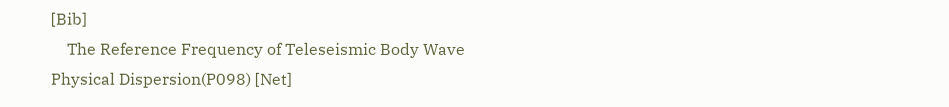[Bib]
    The Reference Frequency of Teleseismic Body Wave Physical Dispersion(P098) [Net]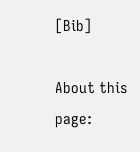[Bib]

About this page: